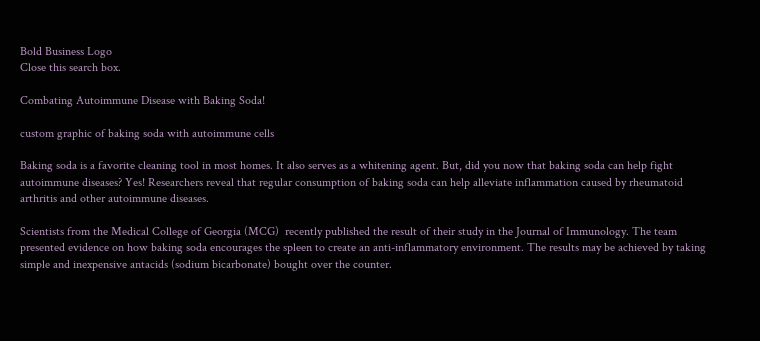Bold Business Logo
Close this search box.

Combating Autoimmune Disease with Baking Soda!

custom graphic of baking soda with autoimmune cells

Baking soda is a favorite cleaning tool in most homes. It also serves as a whitening agent. But, did you now that baking soda can help fight autoimmune diseases? Yes! Researchers reveal that regular consumption of baking soda can help alleviate inflammation caused by rheumatoid arthritis and other autoimmune diseases.

Scientists from the Medical College of Georgia (MCG)  recently published the result of their study in the Journal of Immunology. The team presented evidence on how baking soda encourages the spleen to create an anti-inflammatory environment. The results may be achieved by taking simple and inexpensive antacids (sodium bicarbonate) bought over the counter.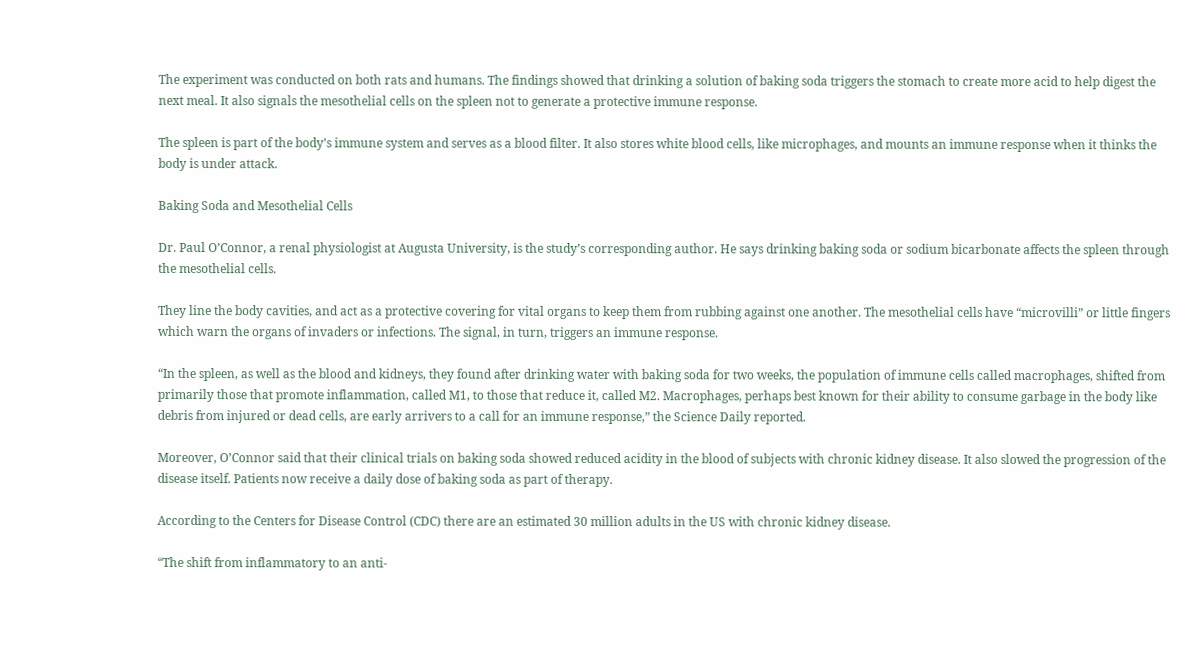The experiment was conducted on both rats and humans. The findings showed that drinking a solution of baking soda triggers the stomach to create more acid to help digest the next meal. It also signals the mesothelial cells on the spleen not to generate a protective immune response.

The spleen is part of the body’s immune system and serves as a blood filter. It also stores white blood cells, like microphages, and mounts an immune response when it thinks the body is under attack.

Baking Soda and Mesothelial Cells

Dr. Paul O’Connor, a renal physiologist at Augusta University, is the study’s corresponding author. He says drinking baking soda or sodium bicarbonate affects the spleen through the mesothelial cells.

They line the body cavities, and act as a protective covering for vital organs to keep them from rubbing against one another. The mesothelial cells have “microvilli” or little fingers which warn the organs of invaders or infections. The signal, in turn, triggers an immune response.

“In the spleen, as well as the blood and kidneys, they found after drinking water with baking soda for two weeks, the population of immune cells called macrophages, shifted from primarily those that promote inflammation, called M1, to those that reduce it, called M2. Macrophages, perhaps best known for their ability to consume garbage in the body like debris from injured or dead cells, are early arrivers to a call for an immune response,” the Science Daily reported.

Moreover, O’Connor said that their clinical trials on baking soda showed reduced acidity in the blood of subjects with chronic kidney disease. It also slowed the progression of the disease itself. Patients now receive a daily dose of baking soda as part of therapy.

According to the Centers for Disease Control (CDC) there are an estimated 30 million adults in the US with chronic kidney disease.

“The shift from inflammatory to an anti-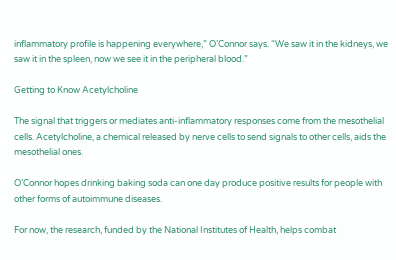inflammatory profile is happening everywhere,” O’Connor says. “We saw it in the kidneys, we saw it in the spleen, now we see it in the peripheral blood.”

Getting to Know Acetylcholine

The signal that triggers or mediates anti-inflammatory responses come from the mesothelial cells. Acetylcholine, a chemical released by nerve cells to send signals to other cells, aids the mesothelial ones.

O’Connor hopes drinking baking soda can one day produce positive results for people with other forms of autoimmune diseases.

For now, the research, funded by the National Institutes of Health, helps combat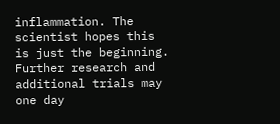inflammation. The scientist hopes this is just the beginning. Further research and additional trials may one day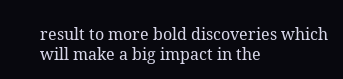result to more bold discoveries which will make a big impact in the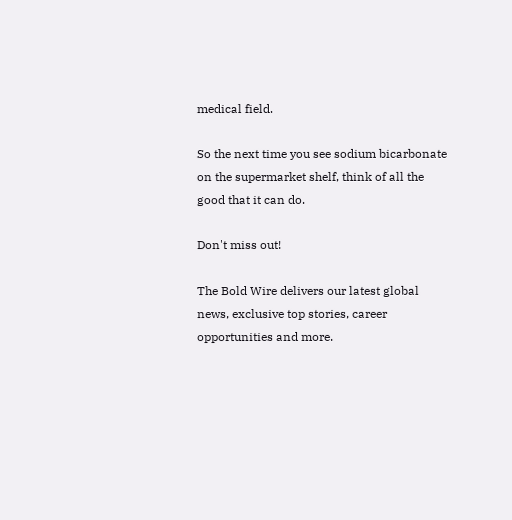medical field.

So the next time you see sodium bicarbonate on the supermarket shelf, think of all the good that it can do.

Don't miss out!

The Bold Wire delivers our latest global news, exclusive top stories, career
opportunities and more.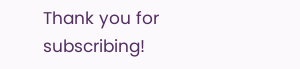Thank you for subscribing!